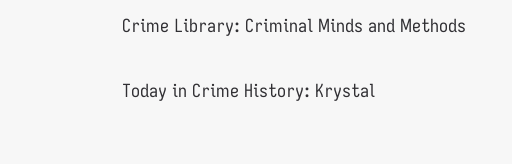Crime Library: Criminal Minds and Methods

Today in Crime History: Krystal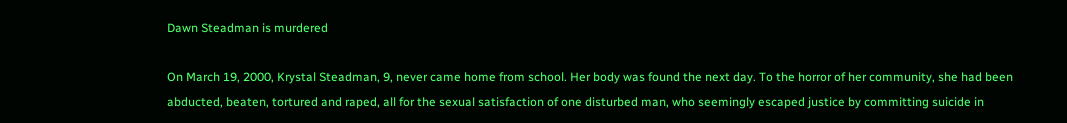Dawn Steadman is murdered

On March 19, 2000, Krystal Steadman, 9, never came home from school. Her body was found the next day. To the horror of her community, she had been abducted, beaten, tortured and raped, all for the sexual satisfaction of one disturbed man, who seemingly escaped justice by committing suicide in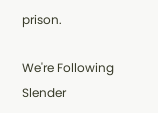prison.

We're Following
Slender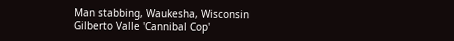Man stabbing, Waukesha, Wisconsin
Gilberto Valle 'Cannibal Cop'